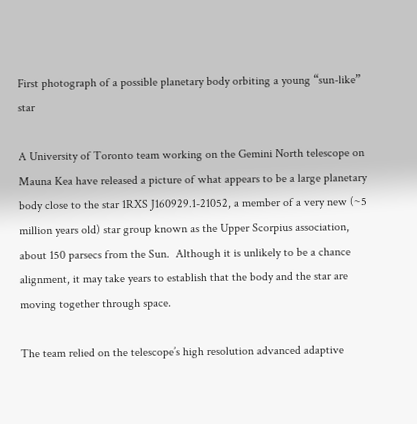First photograph of a possible planetary body orbiting a young “sun-like” star

A University of Toronto team working on the Gemini North telescope on Mauna Kea have released a picture of what appears to be a large planetary body close to the star 1RXS J160929.1-21052, a member of a very new (~5 million years old) star group known as the Upper Scorpius association, about 150 parsecs from the Sun.  Although it is unlikely to be a chance alignment, it may take years to establish that the body and the star are moving together through space.

The team relied on the telescope’s high resolution advanced adaptive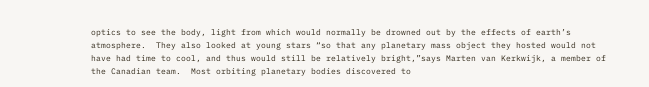optics to see the body, light from which would normally be drowned out by the effects of earth’s atmosphere.  They also looked at young stars “so that any planetary mass object they hosted would not have had time to cool, and thus would still be relatively bright,”says Marten van Kerkwijk, a member of the Canadian team.  Most orbiting planetary bodies discovered to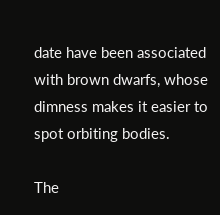date have been associated with brown dwarfs, whose dimness makes it easier to spot orbiting bodies.

The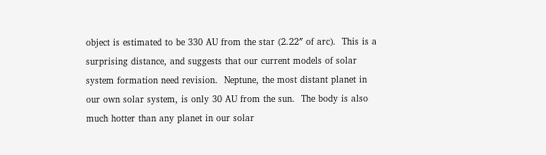object is estimated to be 330 AU from the star (2.22″ of arc).  This is a surprising distance, and suggests that our current models of solar system formation need revision.  Neptune, the most distant planet in our own solar system, is only 30 AU from the sun.  The body is also much hotter than any planet in our solar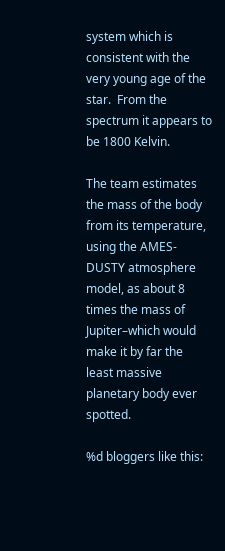system which is consistent with the very young age of the star.  From the spectrum it appears to be 1800 Kelvin.

The team estimates the mass of the body from its temperature, using the AMES-DUSTY atmosphere model, as about 8 times the mass of Jupiter–which would make it by far the least massive planetary body ever spotted.

%d bloggers like this: